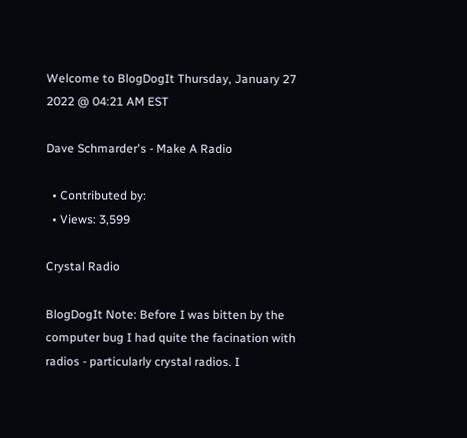Welcome to BlogDogIt Thursday, January 27 2022 @ 04:21 AM EST

Dave Schmarder's - Make A Radio

  • Contributed by:
  • Views: 3,599

Crystal Radio

BlogDogIt Note: Before I was bitten by the computer bug I had quite the facination with radios - particularly crystal radios. I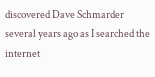discovered Dave Schmarder several years ago as I searched the internet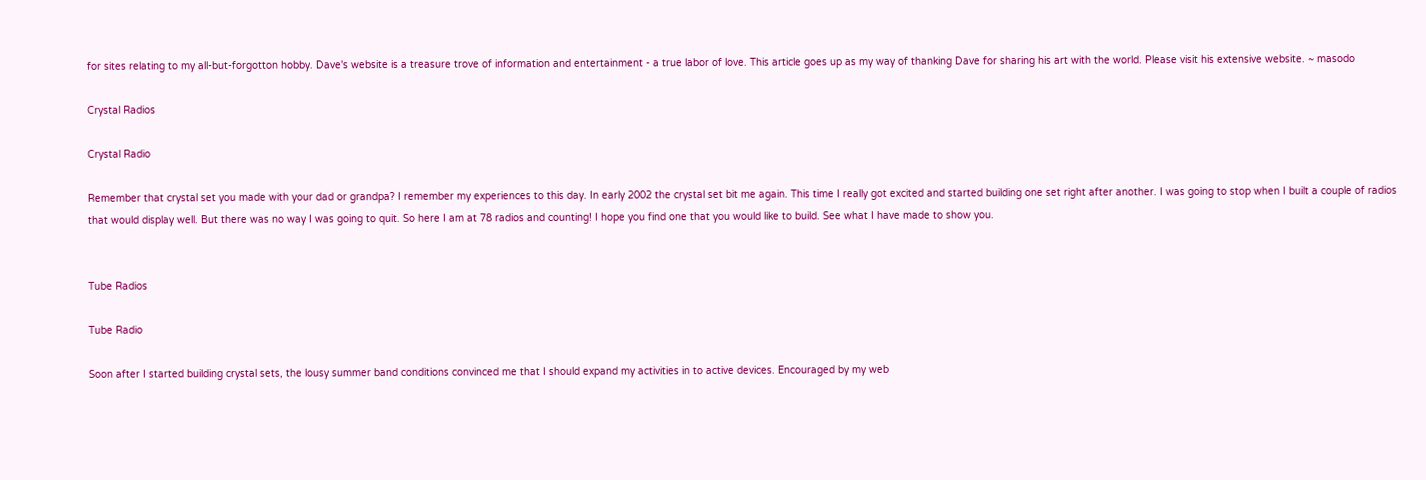for sites relating to my all-but-forgotton hobby. Dave's website is a treasure trove of information and entertainment - a true labor of love. This article goes up as my way of thanking Dave for sharing his art with the world. Please visit his extensive website. ~ masodo

Crystal Radios

Crystal Radio

Remember that crystal set you made with your dad or grandpa? I remember my experiences to this day. In early 2002 the crystal set bit me again. This time I really got excited and started building one set right after another. I was going to stop when I built a couple of radios that would display well. But there was no way I was going to quit. So here I am at 78 radios and counting! I hope you find one that you would like to build. See what I have made to show you.


Tube Radios

Tube Radio

Soon after I started building crystal sets, the lousy summer band conditions convinced me that I should expand my activities in to active devices. Encouraged by my web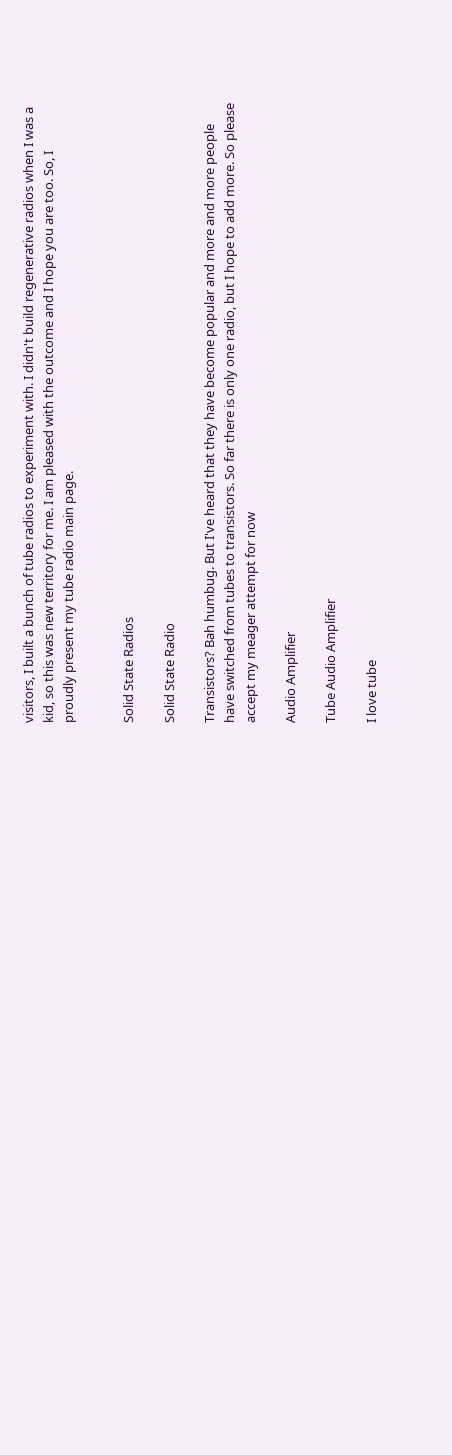visitors, I built a bunch of tube radios to experiment with. I didn't build regenerative radios when I was a kid, so this was new territory for me. I am pleased with the outcome and I hope you are too. So, I proudly present my tube radio main page.


Solid State Radios

Solid State Radio

Transistors? Bah humbug. But I've heard that they have become popular and more and more people have switched from tubes to transistors. So far there is only one radio, but I hope to add more. So please accept my meager attempt for now

Audio Amplifier

Tube Audio Amplifier

I love tube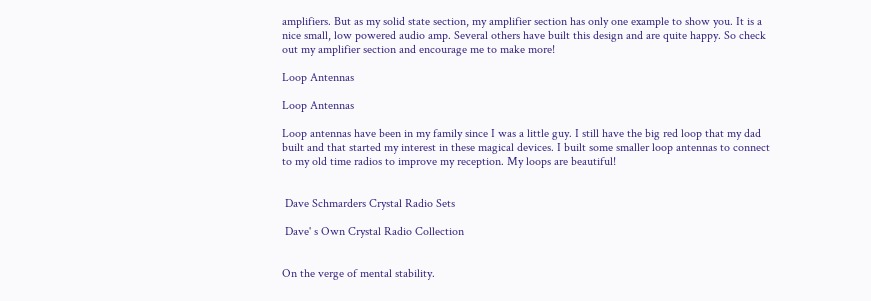amplifiers. But as my solid state section, my amplifier section has only one example to show you. It is a nice small, low powered audio amp. Several others have built this design and are quite happy. So check out my amplifier section and encourage me to make more!

Loop Antennas

Loop Antennas

Loop antennas have been in my family since I was a little guy. I still have the big red loop that my dad built and that started my interest in these magical devices. I built some smaller loop antennas to connect to my old time radios to improve my reception. My loops are beautiful!


 Dave Schmarders Crystal Radio Sets

 Dave' s Own Crystal Radio Collection


On the verge of mental stability.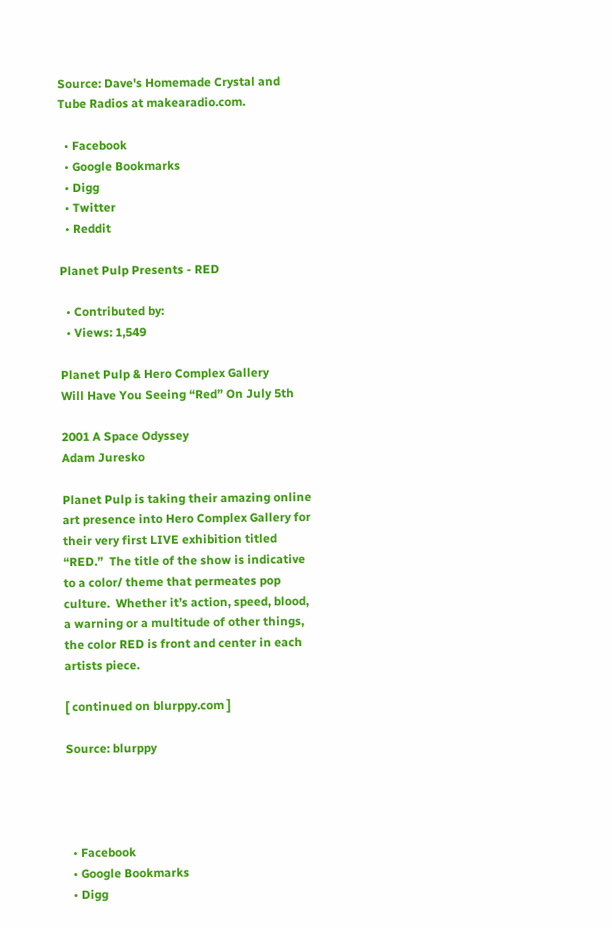Source: Dave's Homemade Crystal and Tube Radios at makearadio.com.

  • Facebook
  • Google Bookmarks
  • Digg
  • Twitter
  • Reddit

Planet Pulp Presents - RED

  • Contributed by:
  • Views: 1,549

Planet Pulp & Hero Complex Gallery
Will Have You Seeing “Red” On July 5th

2001 A Space Odyssey
Adam Juresko

Planet Pulp is taking their amazing online art presence into Hero Complex Gallery for their very first LIVE exhibition titled “RED.”  The title of the show is indicative to a color/ theme that permeates pop culture.  Whether it’s action, speed, blood, a warning or a multitude of other things, the color RED is front and center in each artists piece.

[ continued on blurppy.com ]

Source: blurppy




  • Facebook
  • Google Bookmarks
  • Digg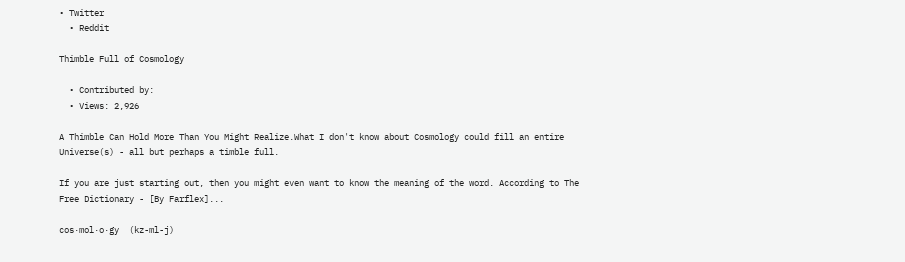• Twitter
  • Reddit

Thimble Full of Cosmology

  • Contributed by:
  • Views: 2,926

A Thimble Can Hold More Than You Might Realize.What I don't know about Cosmology could fill an entire Universe(s) - all but perhaps a timble full.

If you are just starting out, then you might even want to know the meaning of the word. According to The Free Dictionary - [By Farflex]...

cos·mol·o·gy  (kz-ml-j)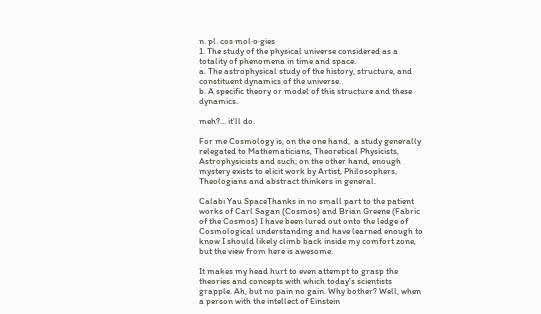n. pl. cos·mol·o·gies
1. The study of the physical universe considered as a totality of phenomena in time and space.
a. The astrophysical study of the history, structure, and constituent dynamics of the universe.
b. A specific theory or model of this structure and these dynamics.

meh?... it'll do.

For me Cosmology is, on the one hand,  a study generally relegated to Mathematicians, Theoretical Physicists, Astrophysicists and such; on the other hand, enough mystery exists to elicit work by Artist, Philosophers, Theologians and abstract thinkers in general.

Calabi Yau SpaceThanks in no small part to the patient works of Carl Sagan (Cosmos) and Brian Greene (Fabric of the Cosmos) I have been lured out onto the ledge of Cosmological understanding and have learned enough to know I should likely climb back inside my comfort zone, but the view from here is awesome.

It makes my head hurt to even attempt to grasp the theories and concepts with which today's scientists grapple. Ah, but no pain no gain. Why bother? Well, when a person with the intellect of Einstein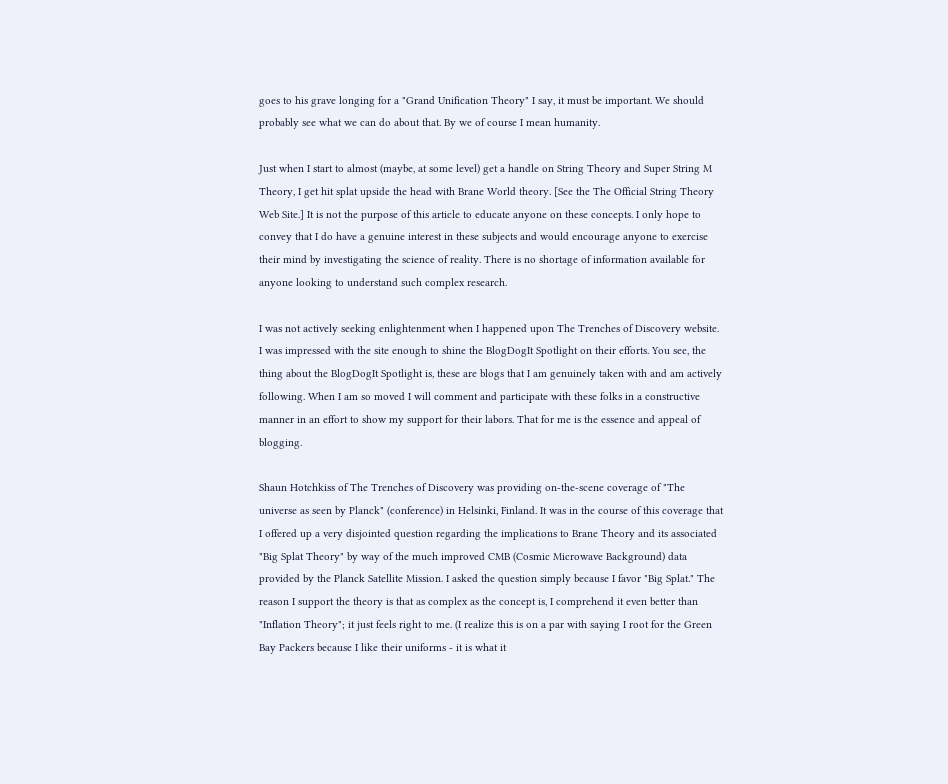goes to his grave longing for a "Grand Unification Theory" I say, it must be important. We should probably see what we can do about that. By we of course I mean humanity.

Just when I start to almost (maybe, at some level) get a handle on String Theory and Super String M Theory, I get hit splat upside the head with Brane World theory. [See the The Official String Theory Web Site.] It is not the purpose of this article to educate anyone on these concepts. I only hope to convey that I do have a genuine interest in these subjects and would encourage anyone to exercise their mind by investigating the science of reality. There is no shortage of information available for anyone looking to understand such complex research.

I was not actively seeking enlightenment when I happened upon The Trenches of Discovery website. I was impressed with the site enough to shine the BlogDogIt Spotlight on their efforts. You see, the thing about the BlogDogIt Spotlight is, these are blogs that I am genuinely taken with and am actively following. When I am so moved I will comment and participate with these folks in a constructive manner in an effort to show my support for their labors. That for me is the essence and appeal of blogging.

Shaun Hotchkiss of The Trenches of Discovery was providing on-the-scene coverage of "The universe as seen by Planck" (conference) in Helsinki, Finland. It was in the course of this coverage that I offered up a very disjointed question regarding the implications to Brane Theory and its associated "Big Splat Theory" by way of the much improved CMB (Cosmic Microwave Background) data provided by the Planck Satellite Mission. I asked the question simply because I favor "Big Splat." The reason I support the theory is that as complex as the concept is, I comprehend it even better than "Inflation Theory"; it just feels right to me. (I realize this is on a par with saying I root for the Green Bay Packers because I like their uniforms - it is what it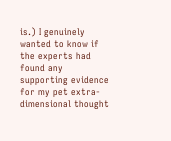is.) I genuinely wanted to know if the experts had found any supporting evidence for my pet extra-dimensional thought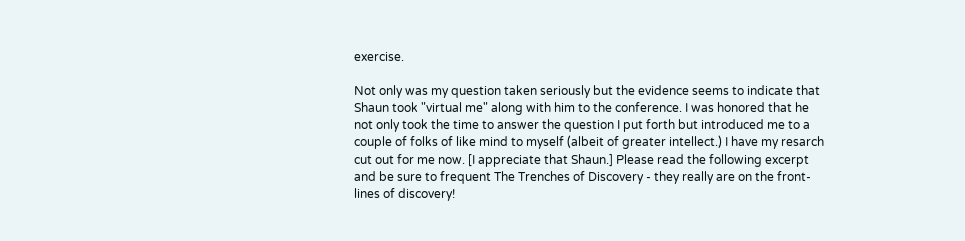exercise.

Not only was my question taken seriously but the evidence seems to indicate that Shaun took "virtual me" along with him to the conference. I was honored that he not only took the time to answer the question I put forth but introduced me to a couple of folks of like mind to myself (albeit of greater intellect.) I have my resarch cut out for me now. [I appreciate that Shaun.] Please read the following excerpt and be sure to frequent The Trenches of Discovery - they really are on the front-lines of discovery!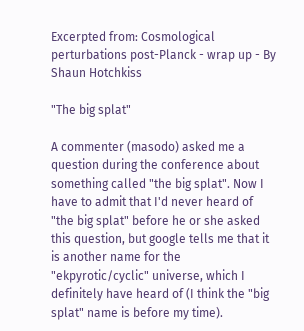Excerpted from: Cosmological perturbations post-Planck - wrap up - By Shaun Hotchkiss

"The big splat"

A commenter (masodo) asked me a question during the conference about something called "the big splat". Now I have to admit that I'd never heard of "the big splat" before he or she asked this question, but google tells me that it is another name for the "ekpyrotic/cyclic" universe, which I definitely have heard of (I think the "big splat" name is before my time).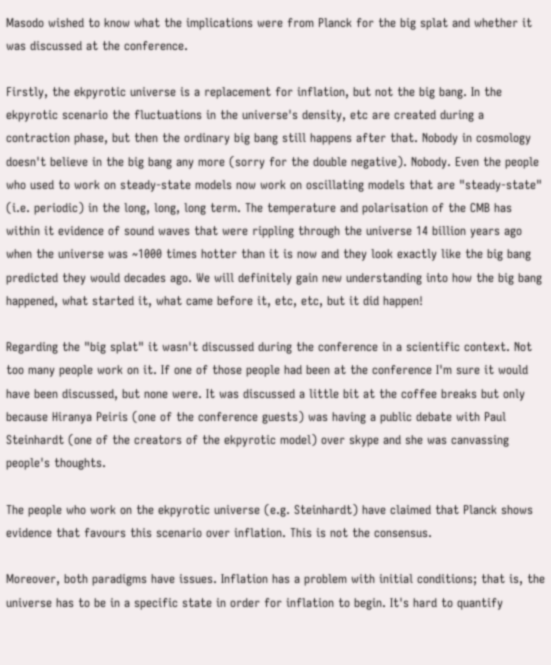Masodo wished to know what the implications were from Planck for the big splat and whether it was discussed at the conference.

Firstly, the ekpyrotic universe is a replacement for inflation, but not the big bang. In the ekpyrotic scenario the fluctuations in the universe's density, etc are created during a contraction phase, but then the ordinary big bang still happens after that. Nobody in cosmology doesn't believe in the big bang any more (sorry for the double negative). Nobody. Even the people who used to work on steady-state models now work on oscillating models that are "steady-state" (i.e. periodic) in the long, long, long term. The temperature and polarisation of the CMB has within it evidence of sound waves that were rippling through the universe 14 billion years ago when the universe was ~1000 times hotter than it is now and they look exactly like the big bang predicted they would decades ago. We will definitely gain new understanding into how the big bang happened, what started it, what came before it, etc, etc, but it did happen!

Regarding the "big splat" it wasn't discussed during the conference in a scientific context. Not too many people work on it. If one of those people had been at the conference I'm sure it would have been discussed, but none were. It was discussed a little bit at the coffee breaks but only because Hiranya Peiris (one of the conference guests) was having a public debate with Paul Steinhardt (one of the creators of the ekpyrotic model) over skype and she was canvassing people's thoughts.

The people who work on the ekpyrotic universe (e.g. Steinhardt) have claimed that Planck shows evidence that favours this scenario over inflation. This is not the consensus.

Moreover, both paradigms have issues. Inflation has a problem with initial conditions; that is, the universe has to be in a specific state in order for inflation to begin. It's hard to quantify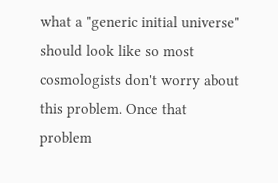what a "generic initial universe" should look like so most cosmologists don't worry about this problem. Once that problem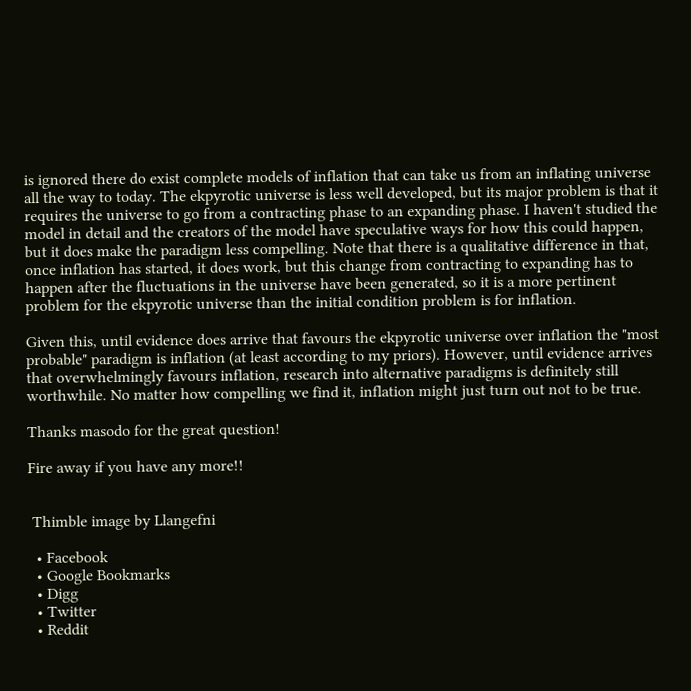is ignored there do exist complete models of inflation that can take us from an inflating universe all the way to today. The ekpyrotic universe is less well developed, but its major problem is that it requires the universe to go from a contracting phase to an expanding phase. I haven't studied the model in detail and the creators of the model have speculative ways for how this could happen, but it does make the paradigm less compelling. Note that there is a qualitative difference in that, once inflation has started, it does work, but this change from contracting to expanding has to happen after the fluctuations in the universe have been generated, so it is a more pertinent problem for the ekpyrotic universe than the initial condition problem is for inflation.

Given this, until evidence does arrive that favours the ekpyrotic universe over inflation the "most probable" paradigm is inflation (at least according to my priors). However, until evidence arrives that overwhelmingly favours inflation, research into alternative paradigms is definitely still worthwhile. No matter how compelling we find it, inflation might just turn out not to be true.

Thanks masodo for the great question!

Fire away if you have any more!!


 Thimble image by Llangefni

  • Facebook
  • Google Bookmarks
  • Digg
  • Twitter
  • Reddit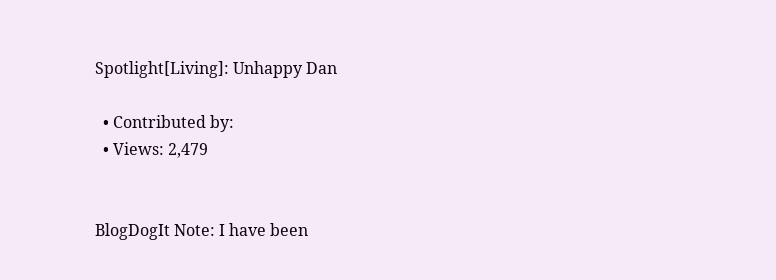Spotlight[Living]: Unhappy Dan

  • Contributed by:
  • Views: 2,479


BlogDogIt Note: I have been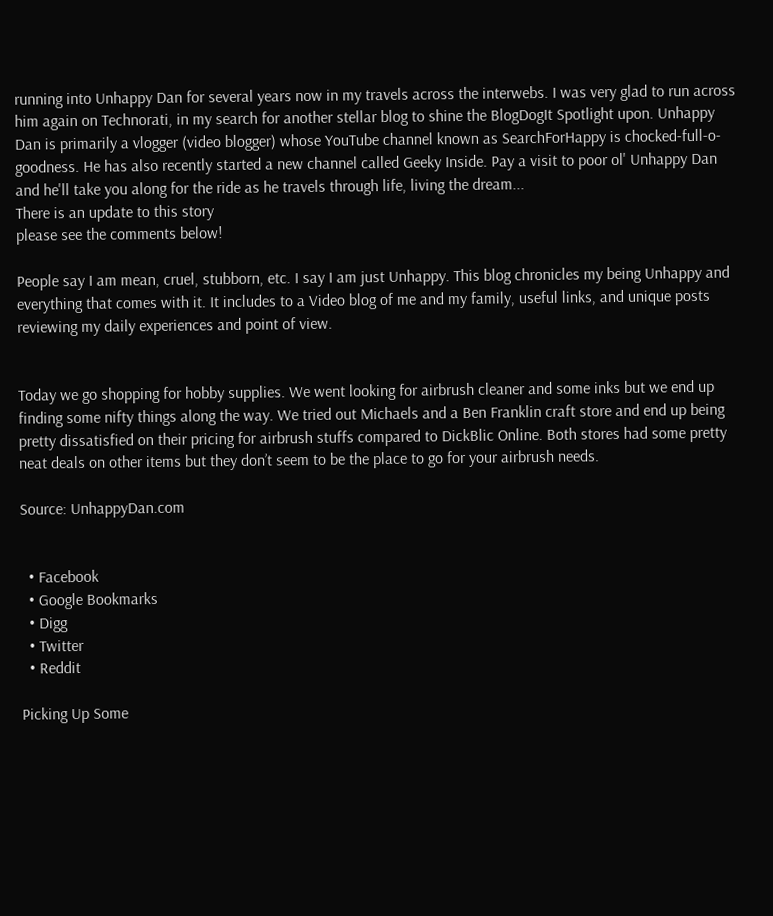running into Unhappy Dan for several years now in my travels across the interwebs. I was very glad to run across him again on Technorati, in my search for another stellar blog to shine the BlogDogIt Spotlight upon. Unhappy Dan is primarily a vlogger (video blogger) whose YouTube channel known as SearchForHappy is chocked-full-o-goodness. He has also recently started a new channel called Geeky Inside. Pay a visit to poor ol' Unhappy Dan and he'll take you along for the ride as he travels through life, living the dream...
There is an update to this story
please see the comments below!

People say I am mean, cruel, stubborn, etc. I say I am just Unhappy. This blog chronicles my being Unhappy and everything that comes with it. It includes to a Video blog of me and my family, useful links, and unique posts reviewing my daily experiences and point of view.


Today we go shopping for hobby supplies. We went looking for airbrush cleaner and some inks but we end up finding some nifty things along the way. We tried out Michaels and a Ben Franklin craft store and end up being pretty dissatisfied on their pricing for airbrush stuffs compared to DickBlic Online. Both stores had some pretty neat deals on other items but they don’t seem to be the place to go for your airbrush needs.

Source: UnhappyDan.com


  • Facebook
  • Google Bookmarks
  • Digg
  • Twitter
  • Reddit

Picking Up Some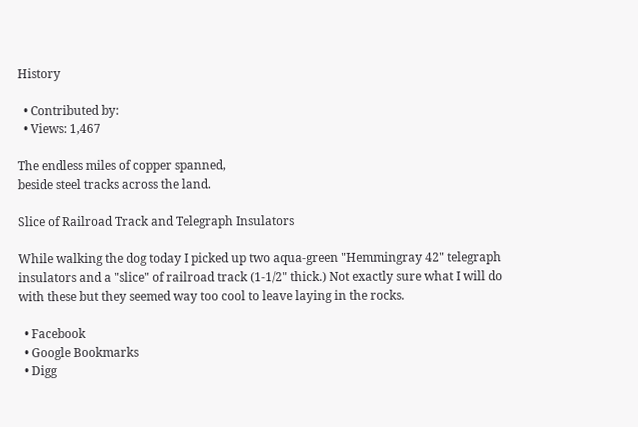History

  • Contributed by:
  • Views: 1,467

The endless miles of copper spanned,
beside steel tracks across the land.

Slice of Railroad Track and Telegraph Insulators

While walking the dog today I picked up two aqua-green "Hemmingray 42" telegraph insulators and a "slice" of railroad track (1-1/2" thick.) Not exactly sure what I will do with these but they seemed way too cool to leave laying in the rocks.

  • Facebook
  • Google Bookmarks
  • Digg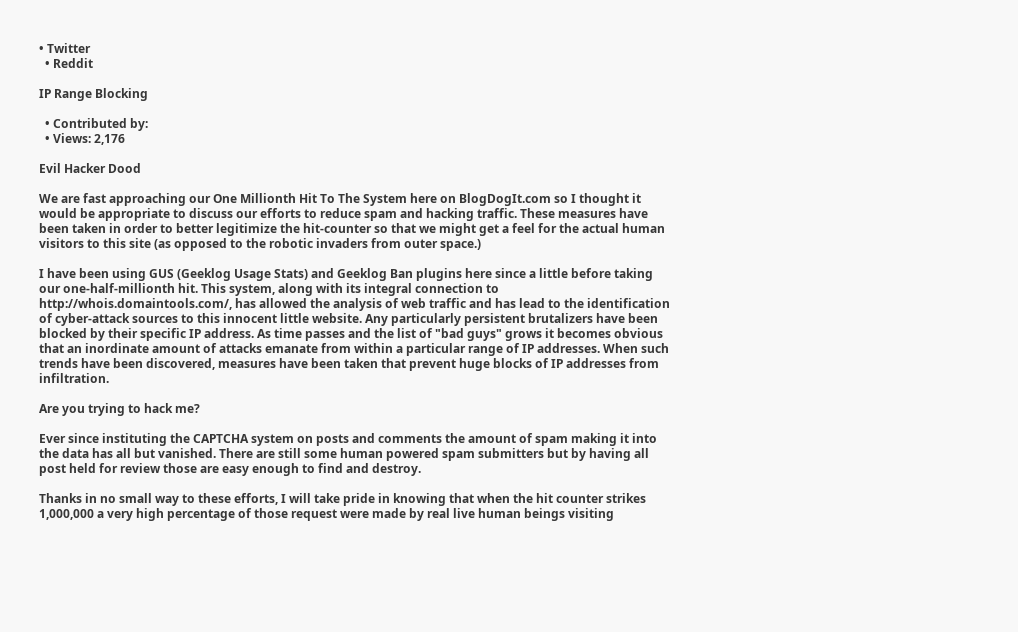• Twitter
  • Reddit

IP Range Blocking

  • Contributed by:
  • Views: 2,176

Evil Hacker Dood

We are fast approaching our One Millionth Hit To The System here on BlogDogIt.com so I thought it would be appropriate to discuss our efforts to reduce spam and hacking traffic. These measures have been taken in order to better legitimize the hit-counter so that we might get a feel for the actual human visitors to this site (as opposed to the robotic invaders from outer space.)

I have been using GUS (Geeklog Usage Stats) and Geeklog Ban plugins here since a little before taking our one-half-millionth hit. This system, along with its integral connection to http://whois.domaintools.com/, has allowed the analysis of web traffic and has lead to the identification of cyber-attack sources to this innocent little website. Any particularly persistent brutalizers have been blocked by their specific IP address. As time passes and the list of "bad guys" grows it becomes obvious that an inordinate amount of attacks emanate from within a particular range of IP addresses. When such trends have been discovered, measures have been taken that prevent huge blocks of IP addresses from infiltration.

Are you trying to hack me?

Ever since instituting the CAPTCHA system on posts and comments the amount of spam making it into the data has all but vanished. There are still some human powered spam submitters but by having all post held for review those are easy enough to find and destroy.

Thanks in no small way to these efforts, I will take pride in knowing that when the hit counter strikes 1,000,000 a very high percentage of those request were made by real live human beings visiting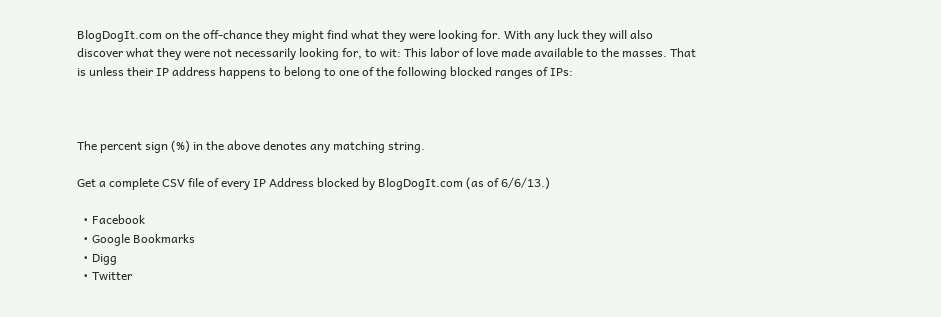BlogDogIt.com on the off-chance they might find what they were looking for. With any luck they will also discover what they were not necessarily looking for, to wit: This labor of love made available to the masses. That is unless their IP address happens to belong to one of the following blocked ranges of IPs:



The percent sign (%) in the above denotes any matching string.

Get a complete CSV file of every IP Address blocked by BlogDogIt.com (as of 6/6/13.)

  • Facebook
  • Google Bookmarks
  • Digg
  • Twitter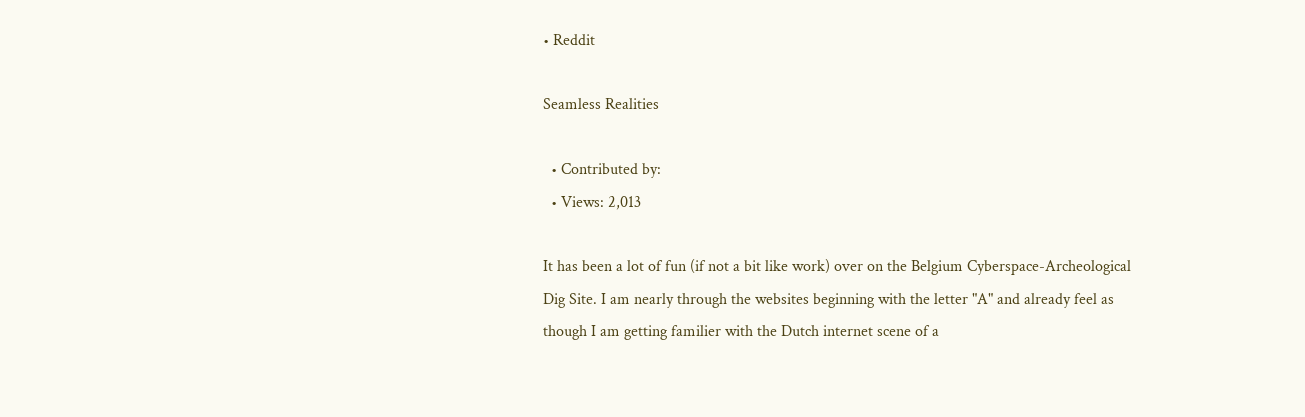• Reddit

Seamless Realities

  • Contributed by:
  • Views: 2,013

It has been a lot of fun (if not a bit like work) over on the Belgium Cyberspace-Archeological Dig Site. I am nearly through the websites beginning with the letter "A" and already feel as though I am getting familier with the Dutch internet scene of a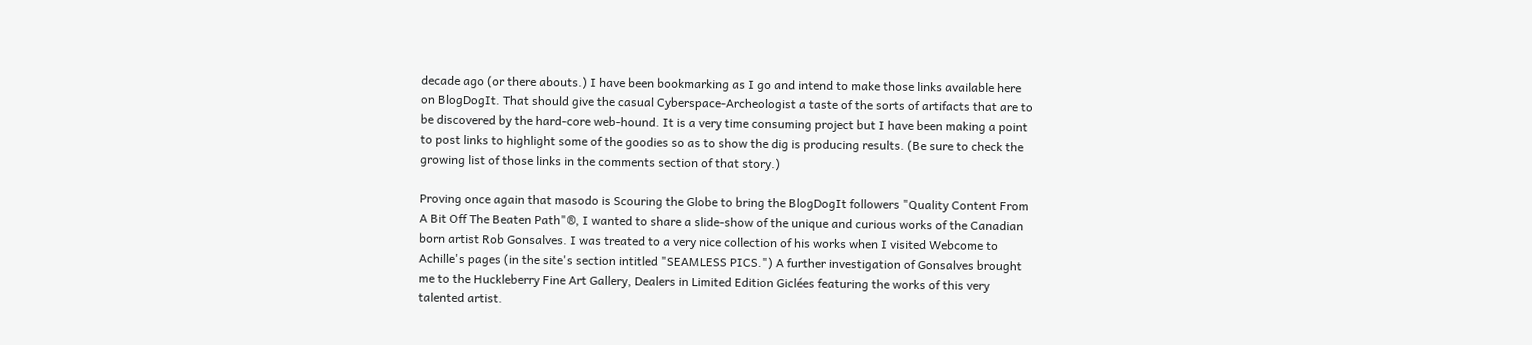decade ago (or there abouts.) I have been bookmarking as I go and intend to make those links available here on BlogDogIt. That should give the casual Cyberspace-Archeologist a taste of the sorts of artifacts that are to be discovered by the hard-core web-hound. It is a very time consuming project but I have been making a point to post links to highlight some of the goodies so as to show the dig is producing results. (Be sure to check the growing list of those links in the comments section of that story.)

Proving once again that masodo is Scouring the Globe to bring the BlogDogIt followers "Quality Content From A Bit Off The Beaten Path"®, I wanted to share a slide-show of the unique and curious works of the Canadian born artist Rob Gonsalves. I was treated to a very nice collection of his works when I visited Webcome to Achille's pages (in the site's section intitled "SEAMLESS PICS.") A further investigation of Gonsalves brought me to the Huckleberry Fine Art Gallery, Dealers in Limited Edition Giclées featuring the works of this very talented artist.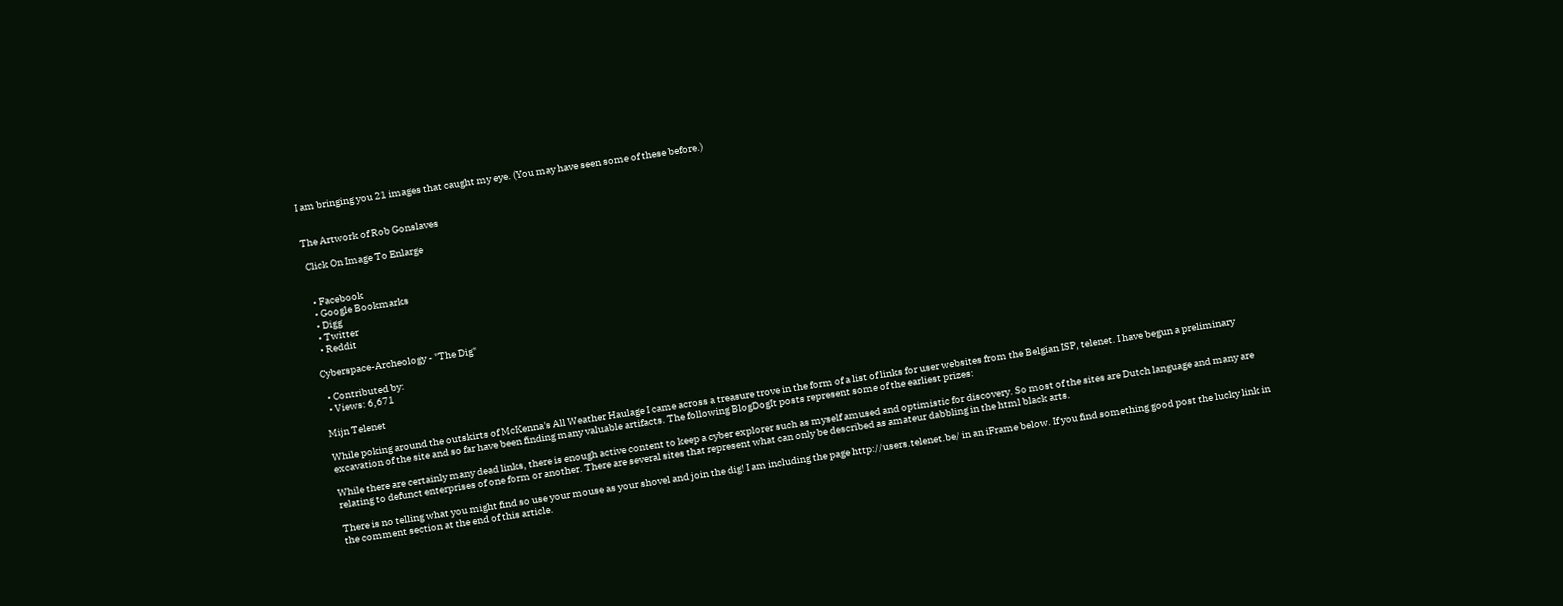I am bringing you 21 images that caught my eye. (You may have seen some of these before.)


The Artwork of Rob Gonslaves

 Click On Image To Enlarge


  • Facebook
  • Google Bookmarks
  • Digg
  • Twitter
  • Reddit

Cyberspace-Archeology - "The Dig"

  • Contributed by:
  • Views: 6,671

Mijn Telenet

While poking around the outskirts of McKenna's All Weather Haulage I came across a treasure trove in the form of a list of links for user websites from the Belgian ISP, telenet. I have begun a preliminary excavation of the site and so far have been finding many valuable artifacts. The following BlogDogIt posts represent some of the earliest prizes:

While there are certainly many dead links, there is enough active content to keep a cyber explorer such as myself amused and optimistic for discovery. So most of the sites are Dutch language and many are relating to defunct enterprises of one form or another. There are several sites that represent what can only be described as amateur dabbling in the html black arts.

There is no telling what you might find so use your mouse as your shovel and join the dig! I am including the page http://users.telenet.be/ in an iFrame below. If you find something good post the lucky link in the comment section at the end of this article.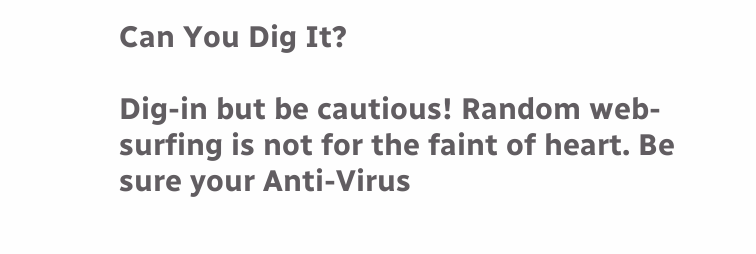Can You Dig It?

Dig-in but be cautious! Random web-surfing is not for the faint of heart. Be sure your Anti-Virus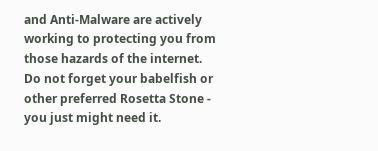and Anti-Malware are actively working to protecting you from those hazards of the internet. Do not forget your babelfish or other preferred Rosetta Stone - you just might need it.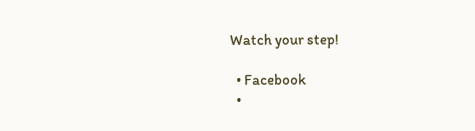Watch your step!

  • Facebook
  •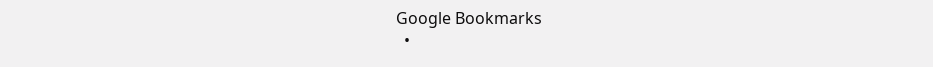Google Bookmarks
  •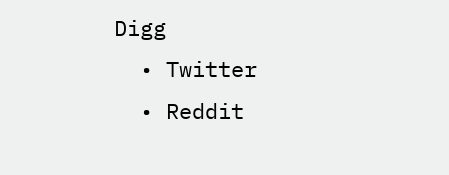Digg
  • Twitter
  • Reddit